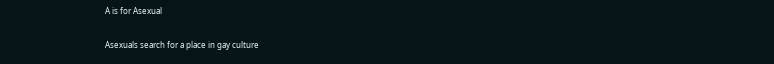A is for Asexual

Asexuals search for a place in gay culture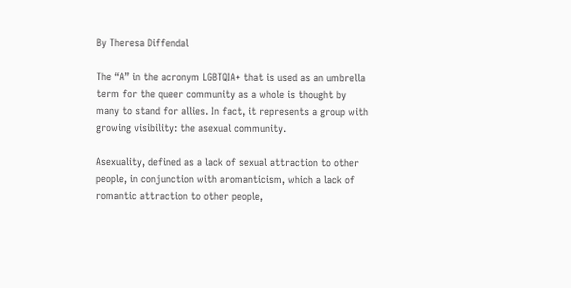By Theresa Diffendal

The “A” in the acronym LGBTQIA+ that is used as an umbrella term for the queer community as a whole is thought by many to stand for allies. In fact, it represents a group with growing visibility: the asexual community.

Asexuality, defined as a lack of sexual attraction to other people, in conjunction with aromanticism, which a lack of romantic attraction to other people,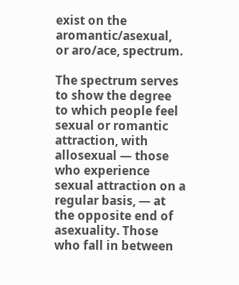exist on the aromantic/asexual, or aro/ace, spectrum.

The spectrum serves to show the degree to which people feel sexual or romantic attraction, with allosexual — those who experience sexual attraction on a regular basis, — at the opposite end of asexuality. Those who fall in between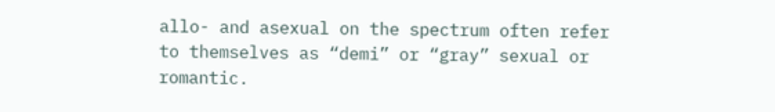allo- and asexual on the spectrum often refer to themselves as “demi” or “gray” sexual or romantic.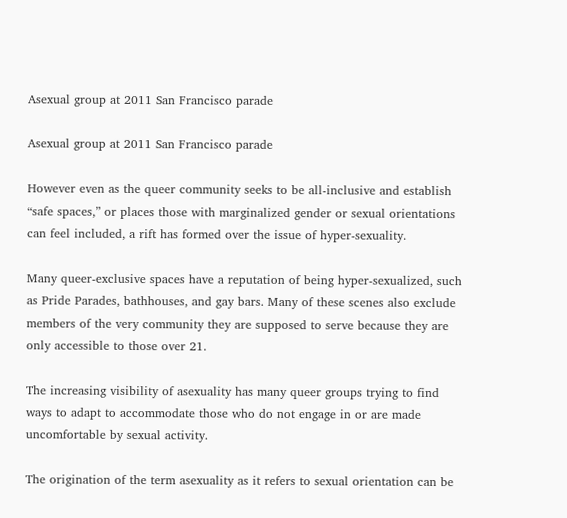Asexual group at 2011 San Francisco parade

Asexual group at 2011 San Francisco parade

However even as the queer community seeks to be all-inclusive and establish “safe spaces,” or places those with marginalized gender or sexual orientations can feel included, a rift has formed over the issue of hyper-sexuality.

Many queer-exclusive spaces have a reputation of being hyper-sexualized, such as Pride Parades, bathhouses, and gay bars. Many of these scenes also exclude members of the very community they are supposed to serve because they are only accessible to those over 21.

The increasing visibility of asexuality has many queer groups trying to find ways to adapt to accommodate those who do not engage in or are made uncomfortable by sexual activity.

The origination of the term asexuality as it refers to sexual orientation can be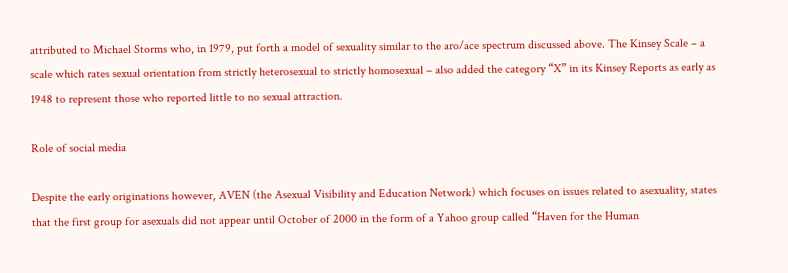attributed to Michael Storms who, in 1979, put forth a model of sexuality similar to the aro/ace spectrum discussed above. The Kinsey Scale – a scale which rates sexual orientation from strictly heterosexual to strictly homosexual – also added the category “X” in its Kinsey Reports as early as 1948 to represent those who reported little to no sexual attraction.

Role of social media

Despite the early originations however, AVEN (the Asexual Visibility and Education Network) which focuses on issues related to asexuality, states that the first group for asexuals did not appear until October of 2000 in the form of a Yahoo group called “Haven for the Human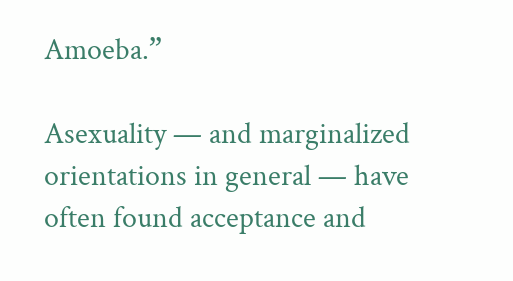Amoeba.”

Asexuality — and marginalized orientations in general — have often found acceptance and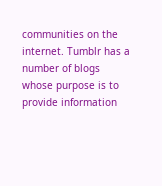communities on the internet. Tumblr has a number of blogs whose purpose is to provide information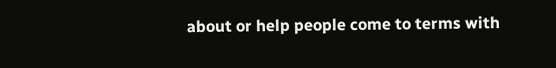about or help people come to terms with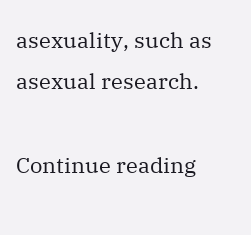asexuality, such as asexual research.

Continue reading